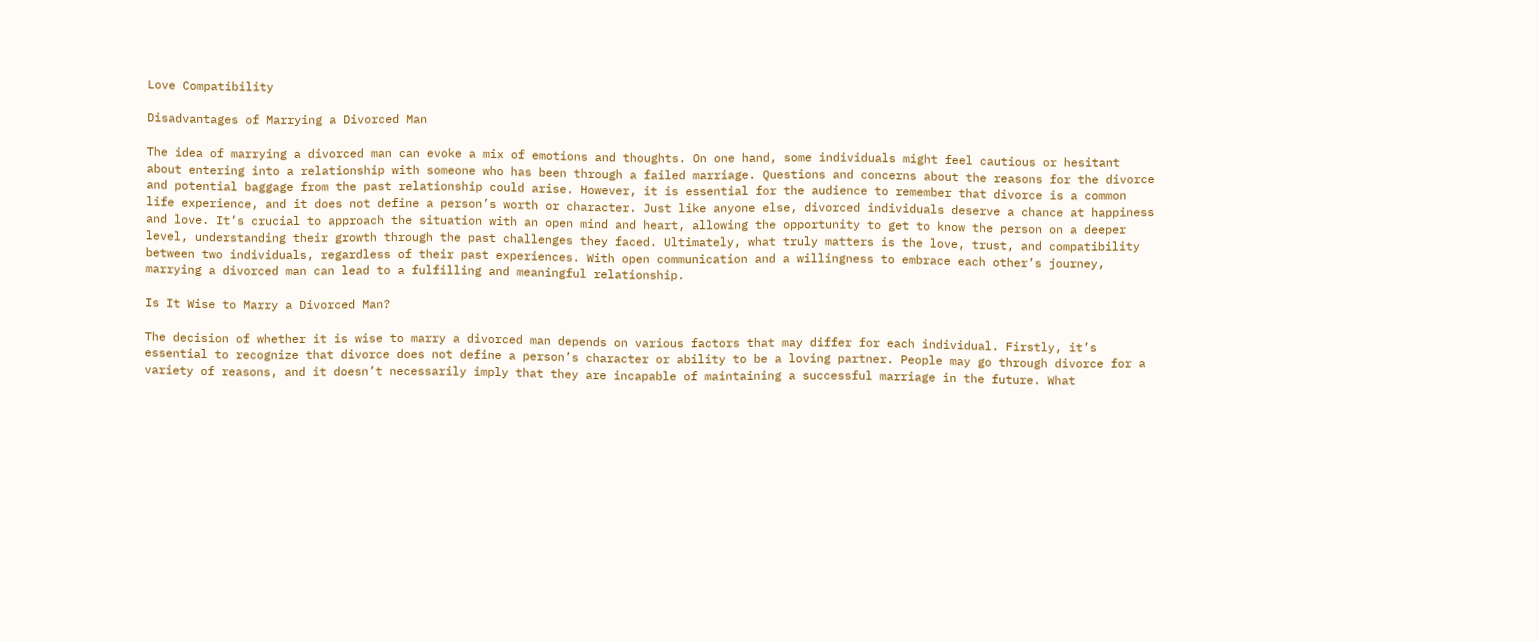Love Compatibility

Disadvantages of Marrying a Divorced Man

The idea of marrying a divorced man can evoke a mix of emotions and thoughts. On one hand, some individuals might feel cautious or hesitant about entering into a relationship with someone who has been through a failed marriage. Questions and concerns about the reasons for the divorce and potential baggage from the past relationship could arise. However, it is essential for the audience to remember that divorce is a common life experience, and it does not define a person’s worth or character. Just like anyone else, divorced individuals deserve a chance at happiness and love. It’s crucial to approach the situation with an open mind and heart, allowing the opportunity to get to know the person on a deeper level, understanding their growth through the past challenges they faced. Ultimately, what truly matters is the love, trust, and compatibility between two individuals, regardless of their past experiences. With open communication and a willingness to embrace each other’s journey, marrying a divorced man can lead to a fulfilling and meaningful relationship.

Is It Wise to Marry a Divorced Man?

The decision of whether it is wise to marry a divorced man depends on various factors that may differ for each individual. Firstly, it’s essential to recognize that divorce does not define a person’s character or ability to be a loving partner. People may go through divorce for a variety of reasons, and it doesn’t necessarily imply that they are incapable of maintaining a successful marriage in the future. What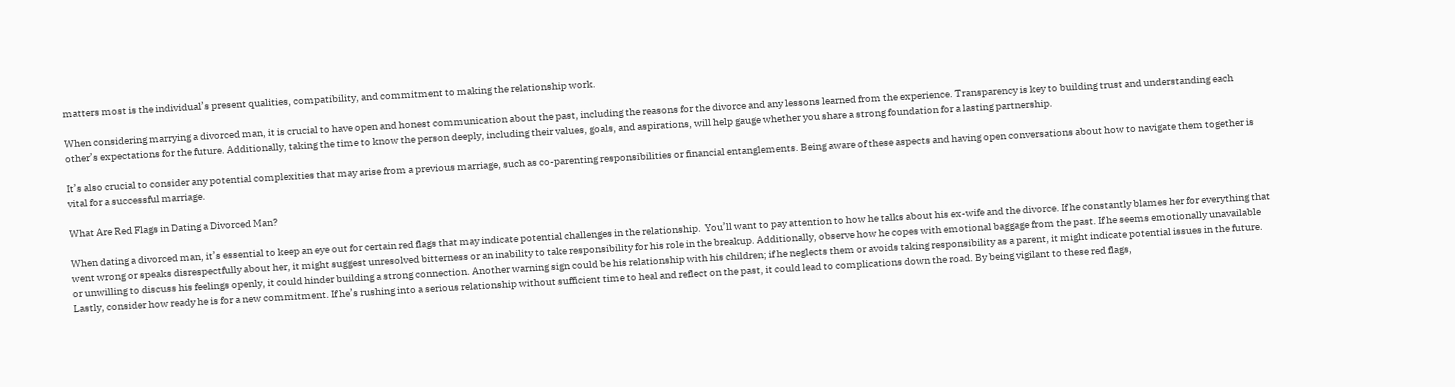matters most is the individual’s present qualities, compatibility, and commitment to making the relationship work.

When considering marrying a divorced man, it is crucial to have open and honest communication about the past, including the reasons for the divorce and any lessons learned from the experience. Transparency is key to building trust and understanding each other’s expectations for the future. Additionally, taking the time to know the person deeply, including their values, goals, and aspirations, will help gauge whether you share a strong foundation for a lasting partnership.

It’s also crucial to consider any potential complexities that may arise from a previous marriage, such as co-parenting responsibilities or financial entanglements. Being aware of these aspects and having open conversations about how to navigate them together is vital for a successful marriage.

What Are Red Flags in Dating a Divorced Man?

When dating a divorced man, it’s essential to keep an eye out for certain red flags that may indicate potential challenges in the relationship.  You’ll want to pay attention to how he talks about his ex-wife and the divorce. If he constantly blames her for everything that went wrong or speaks disrespectfully about her, it might suggest unresolved bitterness or an inability to take responsibility for his role in the breakup. Additionally, observe how he copes with emotional baggage from the past. If he seems emotionally unavailable or unwilling to discuss his feelings openly, it could hinder building a strong connection. Another warning sign could be his relationship with his children; if he neglects them or avoids taking responsibility as a parent, it might indicate potential issues in the future. Lastly, consider how ready he is for a new commitment. If he’s rushing into a serious relationship without sufficient time to heal and reflect on the past, it could lead to complications down the road. By being vigilant to these red flags,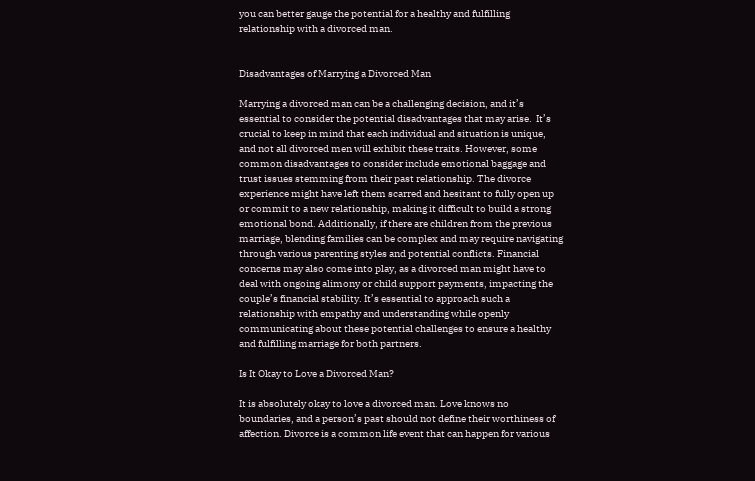you can better gauge the potential for a healthy and fulfilling relationship with a divorced man.


Disadvantages of Marrying a Divorced Man

Marrying a divorced man can be a challenging decision, and it’s essential to consider the potential disadvantages that may arise.  It’s crucial to keep in mind that each individual and situation is unique, and not all divorced men will exhibit these traits. However, some common disadvantages to consider include emotional baggage and trust issues stemming from their past relationship. The divorce experience might have left them scarred and hesitant to fully open up or commit to a new relationship, making it difficult to build a strong emotional bond. Additionally, if there are children from the previous marriage, blending families can be complex and may require navigating through various parenting styles and potential conflicts. Financial concerns may also come into play, as a divorced man might have to deal with ongoing alimony or child support payments, impacting the couple’s financial stability. It’s essential to approach such a relationship with empathy and understanding while openly communicating about these potential challenges to ensure a healthy and fulfilling marriage for both partners.

Is It Okay to Love a Divorced Man?

It is absolutely okay to love a divorced man. Love knows no boundaries, and a person’s past should not define their worthiness of affection. Divorce is a common life event that can happen for various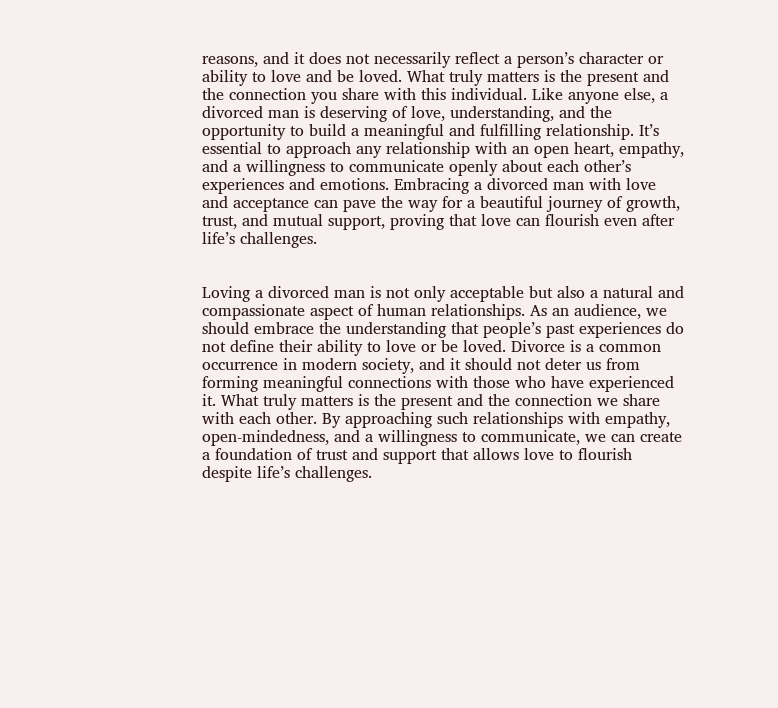reasons, and it does not necessarily reflect a person’s character or ability to love and be loved. What truly matters is the present and the connection you share with this individual. Like anyone else, a divorced man is deserving of love, understanding, and the opportunity to build a meaningful and fulfilling relationship. It’s essential to approach any relationship with an open heart, empathy, and a willingness to communicate openly about each other’s experiences and emotions. Embracing a divorced man with love and acceptance can pave the way for a beautiful journey of growth, trust, and mutual support, proving that love can flourish even after life’s challenges.


Loving a divorced man is not only acceptable but also a natural and compassionate aspect of human relationships. As an audience, we should embrace the understanding that people’s past experiences do not define their ability to love or be loved. Divorce is a common occurrence in modern society, and it should not deter us from forming meaningful connections with those who have experienced it. What truly matters is the present and the connection we share with each other. By approaching such relationships with empathy, open-mindedness, and a willingness to communicate, we can create a foundation of trust and support that allows love to flourish despite life’s challenges.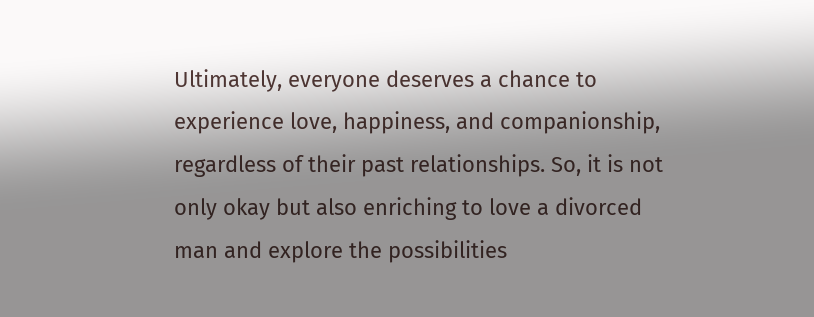Ultimately, everyone deserves a chance to experience love, happiness, and companionship, regardless of their past relationships. So, it is not only okay but also enriching to love a divorced man and explore the possibilities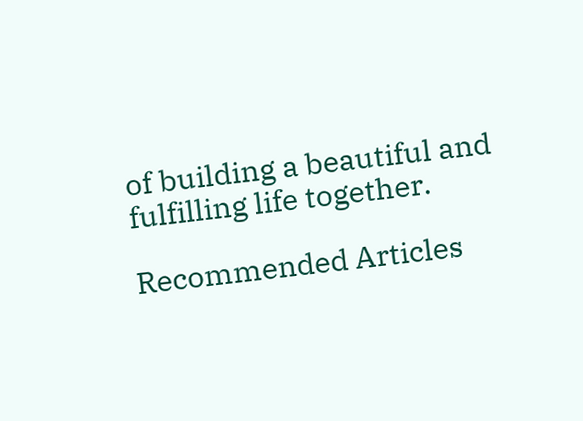of building a beautiful and fulfilling life together.

Recommended Articles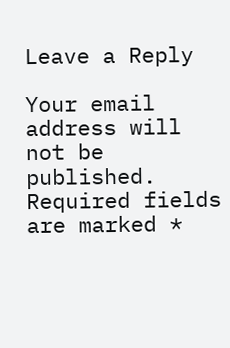Leave a Reply

Your email address will not be published. Required fields are marked *